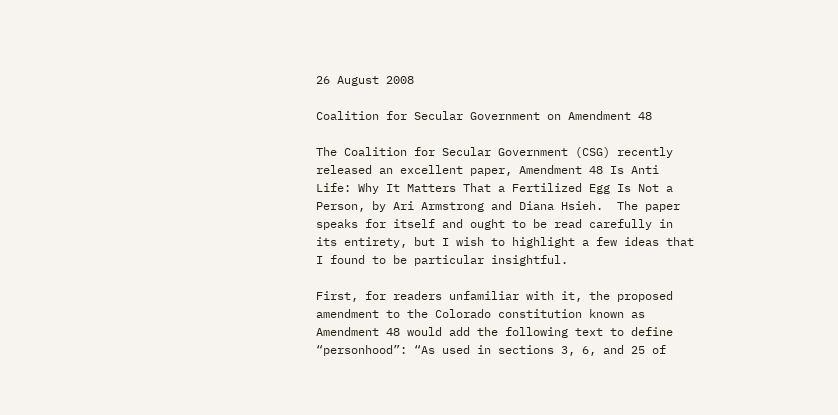26 August 2008

Coalition for Secular Government on Amendment 48

The Coalition for Secular Government (CSG) recently released an excellent paper, Amendment 48 Is Anti Life: Why It Matters That a Fertilized Egg Is Not a Person, by Ari Armstrong and Diana Hsieh.  The paper speaks for itself and ought to be read carefully in its entirety, but I wish to highlight a few ideas that I found to be particular insightful.

First, for readers unfamiliar with it, the proposed amendment to the Colorado constitution known as Amendment 48 would add the following text to define “personhood”: “As used in sections 3, 6, and 25 of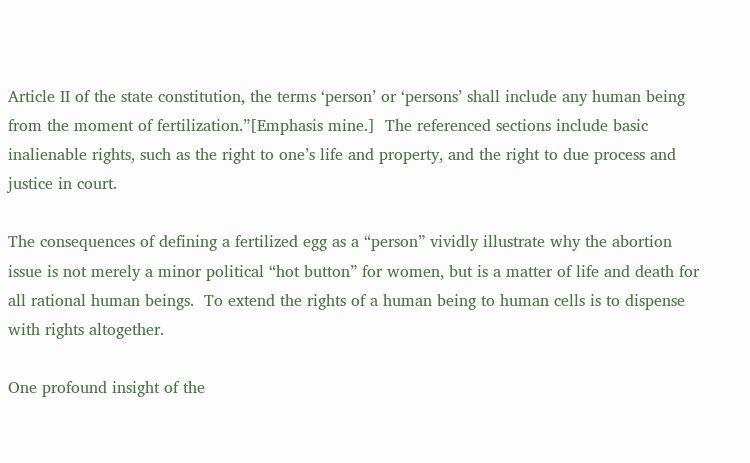Article II of the state constitution, the terms ‘person’ or ‘persons’ shall include any human being from the moment of fertilization.”[Emphasis mine.]  The referenced sections include basic inalienable rights, such as the right to one’s life and property, and the right to due process and justice in court.

The consequences of defining a fertilized egg as a “person” vividly illustrate why the abortion issue is not merely a minor political “hot button” for women, but is a matter of life and death for all rational human beings.  To extend the rights of a human being to human cells is to dispense with rights altogether.

One profound insight of the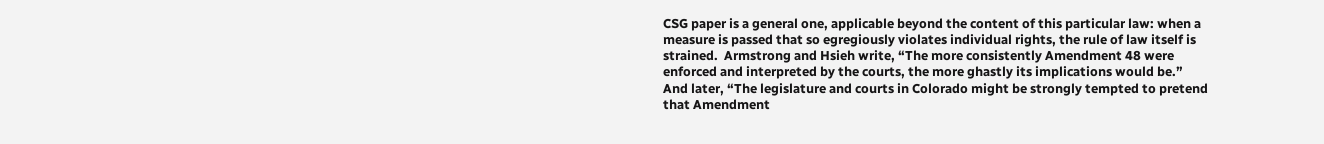CSG paper is a general one, applicable beyond the content of this particular law: when a measure is passed that so egregiously violates individual rights, the rule of law itself is strained.  Armstrong and Hsieh write, “The more consistently Amendment 48 were enforced and interpreted by the courts, the more ghastly its implications would be.”  And later, “The legislature and courts in Colorado might be strongly tempted to pretend that Amendment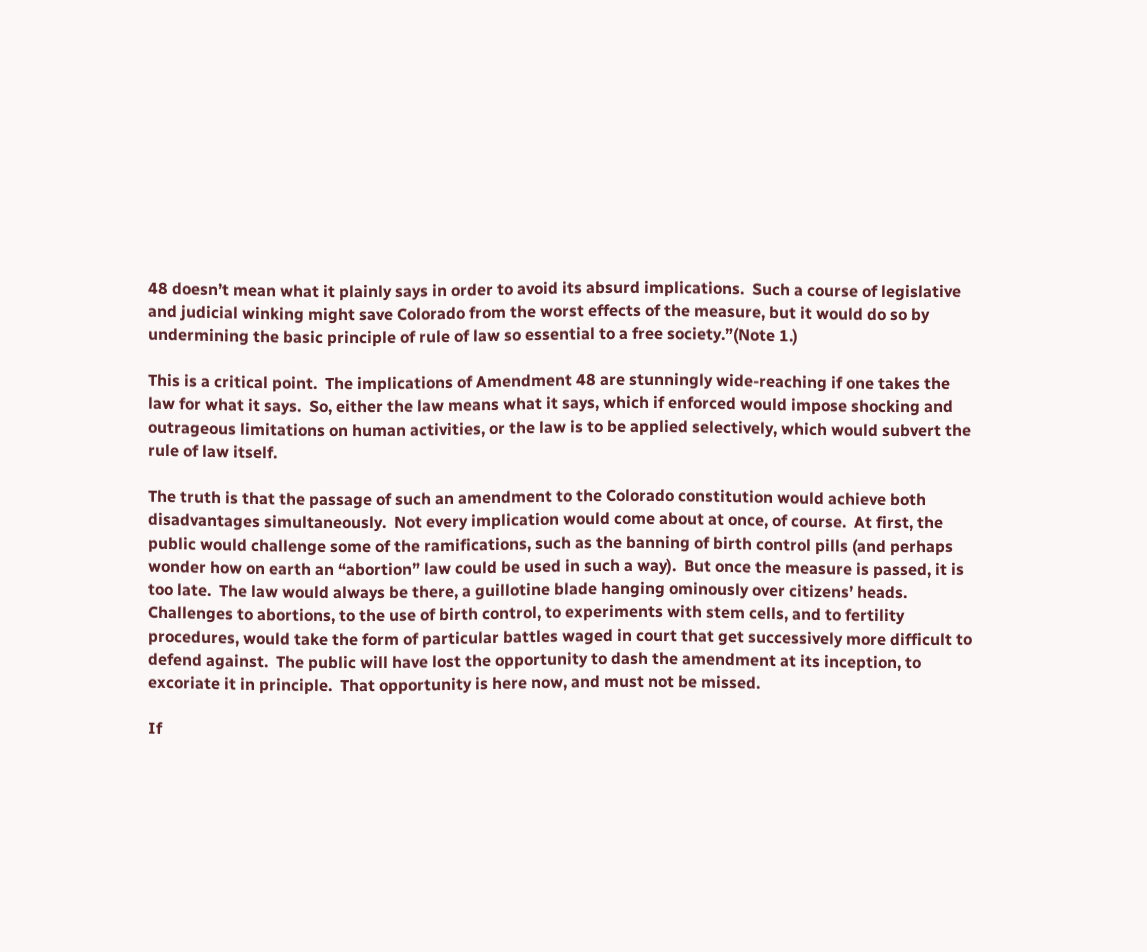48 doesn’t mean what it plainly says in order to avoid its absurd implications.  Such a course of legislative and judicial winking might save Colorado from the worst effects of the measure, but it would do so by undermining the basic principle of rule of law so essential to a free society.”(Note 1.)

This is a critical point.  The implications of Amendment 48 are stunningly wide-reaching if one takes the law for what it says.  So, either the law means what it says, which if enforced would impose shocking and outrageous limitations on human activities, or the law is to be applied selectively, which would subvert the rule of law itself.

The truth is that the passage of such an amendment to the Colorado constitution would achieve both disadvantages simultaneously.  Not every implication would come about at once, of course.  At first, the public would challenge some of the ramifications, such as the banning of birth control pills (and perhaps wonder how on earth an “abortion” law could be used in such a way).  But once the measure is passed, it is too late.  The law would always be there, a guillotine blade hanging ominously over citizens’ heads.  Challenges to abortions, to the use of birth control, to experiments with stem cells, and to fertility procedures, would take the form of particular battles waged in court that get successively more difficult to defend against.  The public will have lost the opportunity to dash the amendment at its inception, to excoriate it in principle.  That opportunity is here now, and must not be missed.

If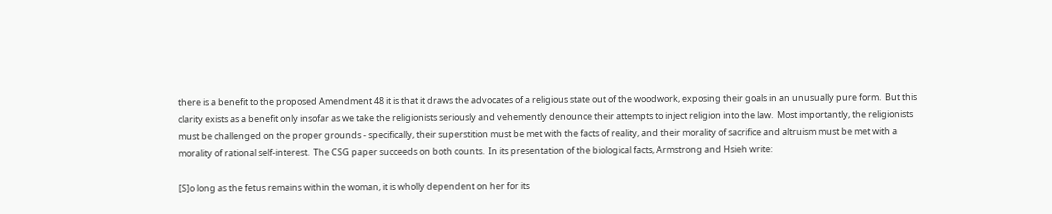there is a benefit to the proposed Amendment 48 it is that it draws the advocates of a religious state out of the woodwork, exposing their goals in an unusually pure form.  But this clarity exists as a benefit only insofar as we take the religionists seriously and vehemently denounce their attempts to inject religion into the law.  Most importantly, the religionists must be challenged on the proper grounds - specifically, their superstition must be met with the facts of reality, and their morality of sacrifice and altruism must be met with a morality of rational self-interest.  The CSG paper succeeds on both counts.  In its presentation of the biological facts, Armstrong and Hsieh write:

[S]o long as the fetus remains within the woman, it is wholly dependent on her for its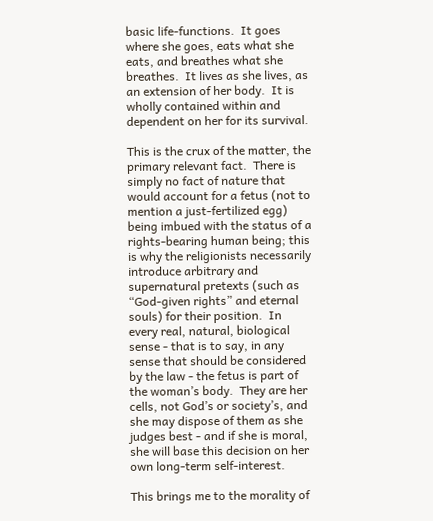basic life-functions.  It goes where she goes, eats what she eats, and breathes what she breathes.  It lives as she lives, as an extension of her body.  It is wholly contained within and dependent on her for its survival.

This is the crux of the matter, the primary relevant fact.  There is simply no fact of nature that would account for a fetus (not to mention a just-fertilized egg) being imbued with the status of a rights-bearing human being; this is why the religionists necessarily introduce arbitrary and supernatural pretexts (such as “God-given rights” and eternal souls) for their position.  In every real, natural, biological sense - that is to say, in any sense that should be considered by the law - the fetus is part of the woman’s body.  They are her cells, not God’s or society’s, and she may dispose of them as she judges best - and if she is moral, she will base this decision on her own long-term self-interest.

This brings me to the morality of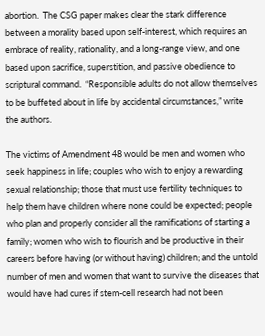abortion.  The CSG paper makes clear the stark difference between a morality based upon self-interest, which requires an embrace of reality, rationality, and a long-range view, and one based upon sacrifice, superstition, and passive obedience to scriptural command.  “Responsible adults do not allow themselves to be buffeted about in life by accidental circumstances,” write the authors.

The victims of Amendment 48 would be men and women who seek happiness in life; couples who wish to enjoy a rewarding sexual relationship; those that must use fertility techniques to help them have children where none could be expected; people who plan and properly consider all the ramifications of starting a family; women who wish to flourish and be productive in their careers before having (or without having) children; and the untold number of men and women that want to survive the diseases that would have had cures if stem-cell research had not been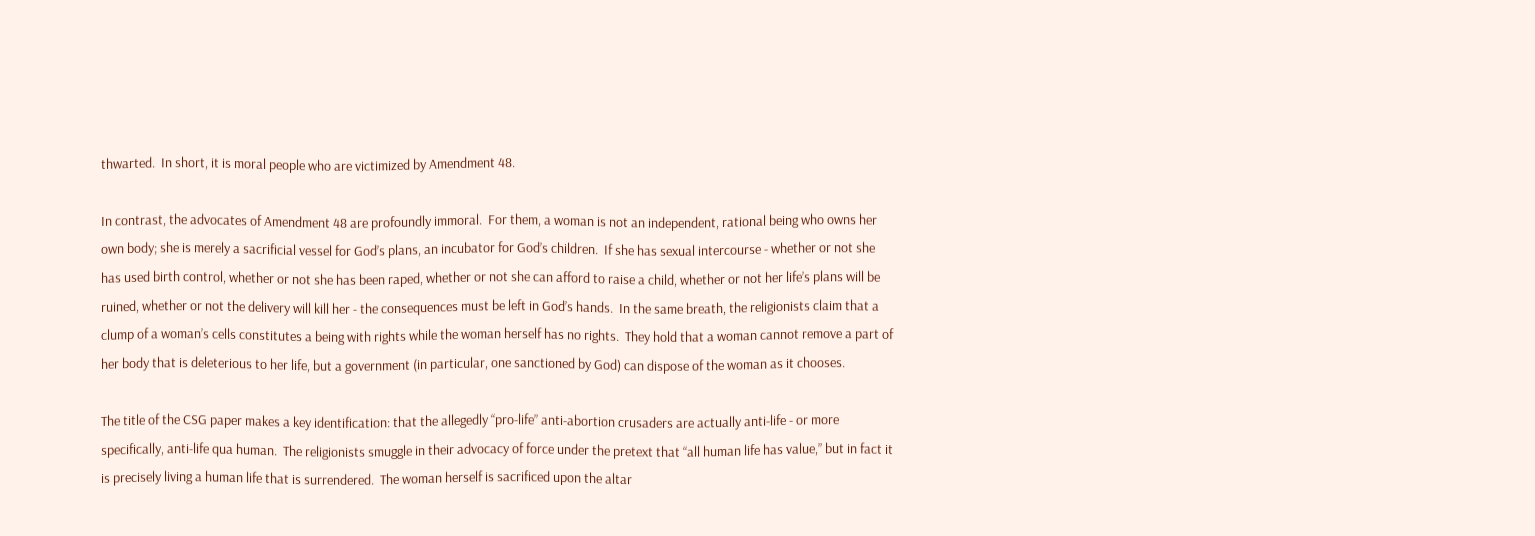thwarted.  In short, it is moral people who are victimized by Amendment 48.

In contrast, the advocates of Amendment 48 are profoundly immoral.  For them, a woman is not an independent, rational being who owns her own body; she is merely a sacrificial vessel for God’s plans, an incubator for God’s children.  If she has sexual intercourse - whether or not she has used birth control, whether or not she has been raped, whether or not she can afford to raise a child, whether or not her life’s plans will be ruined, whether or not the delivery will kill her - the consequences must be left in God’s hands.  In the same breath, the religionists claim that a clump of a woman’s cells constitutes a being with rights while the woman herself has no rights.  They hold that a woman cannot remove a part of her body that is deleterious to her life, but a government (in particular, one sanctioned by God) can dispose of the woman as it chooses.

The title of the CSG paper makes a key identification: that the allegedly “pro-life” anti-abortion crusaders are actually anti-life - or more specifically, anti-life qua human.  The religionists smuggle in their advocacy of force under the pretext that “all human life has value,” but in fact it is precisely living a human life that is surrendered.  The woman herself is sacrificed upon the altar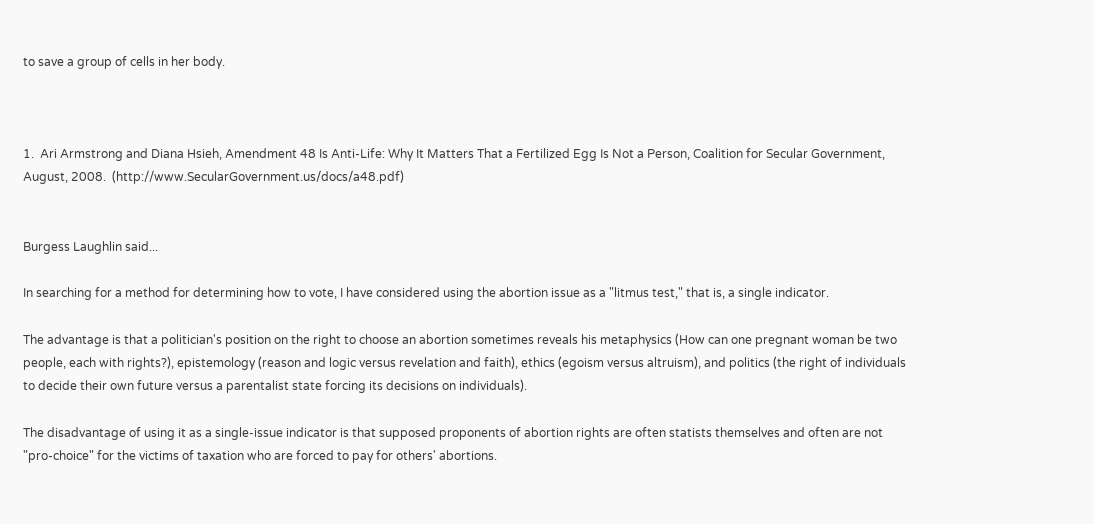to save a group of cells in her body.



1.  Ari Armstrong and Diana Hsieh, Amendment 48 Is Anti-Life: Why It Matters That a Fertilized Egg Is Not a Person, Coalition for Secular Government, August, 2008.  (http://www.SecularGovernment.us/docs/a48.pdf)


Burgess Laughlin said...

In searching for a method for determining how to vote, I have considered using the abortion issue as a "litmus test," that is, a single indicator.

The advantage is that a politician's position on the right to choose an abortion sometimes reveals his metaphysics (How can one pregnant woman be two people, each with rights?), epistemology (reason and logic versus revelation and faith), ethics (egoism versus altruism), and politics (the right of individuals to decide their own future versus a parentalist state forcing its decisions on individuals).

The disadvantage of using it as a single-issue indicator is that supposed proponents of abortion rights are often statists themselves and often are not "pro-choice" for the victims of taxation who are forced to pay for others' abortions.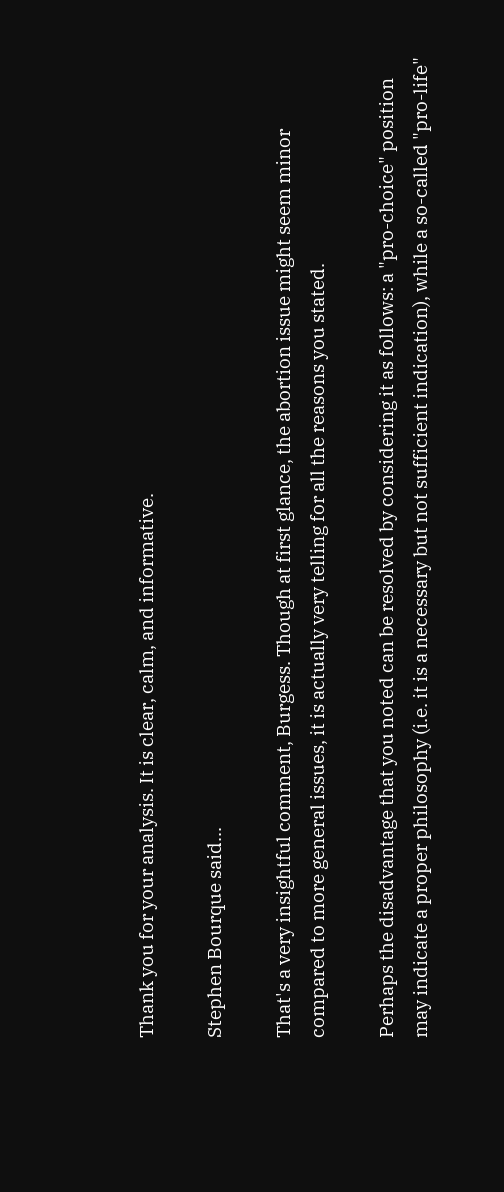Thank you for your analysis. It is clear, calm, and informative.

Stephen Bourque said...

That's a very insightful comment, Burgess. Though at first glance, the abortion issue might seem minor compared to more general issues, it is actually very telling for all the reasons you stated.

Perhaps the disadvantage that you noted can be resolved by considering it as follows: a "pro-choice" position may indicate a proper philosophy (i.e. it is a necessary but not sufficient indication), while a so-called "pro-life"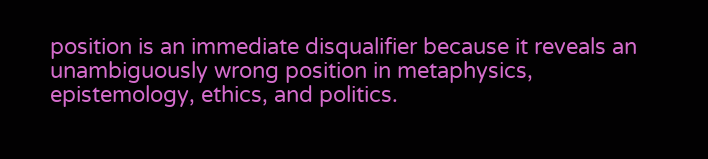position is an immediate disqualifier because it reveals an unambiguously wrong position in metaphysics, epistemology, ethics, and politics.